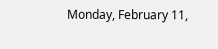Monday, February 11,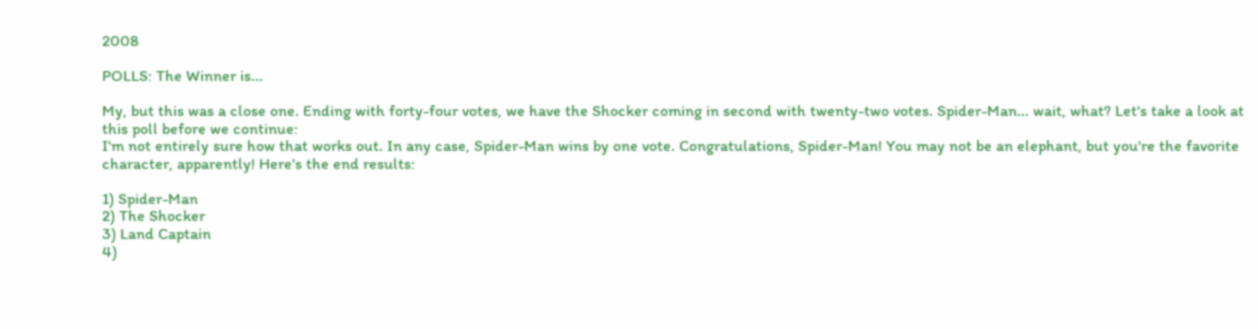2008

POLLS: The Winner is...

My, but this was a close one. Ending with forty-four votes, we have the Shocker coming in second with twenty-two votes. Spider-Man... wait, what? Let's take a look at this poll before we continue:
I'm not entirely sure how that works out. In any case, Spider-Man wins by one vote. Congratulations, Spider-Man! You may not be an elephant, but you're the favorite character, apparently! Here's the end results:

1) Spider-Man
2) The Shocker
3) Land Captain
4)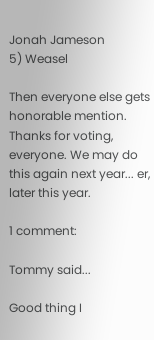Jonah Jameson
5) Weasel

Then everyone else gets honorable mention. Thanks for voting, everyone. We may do this again next year... er, later this year.

1 comment:

Tommy said...

Good thing I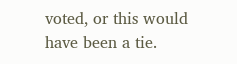voted, or this would have been a tie.